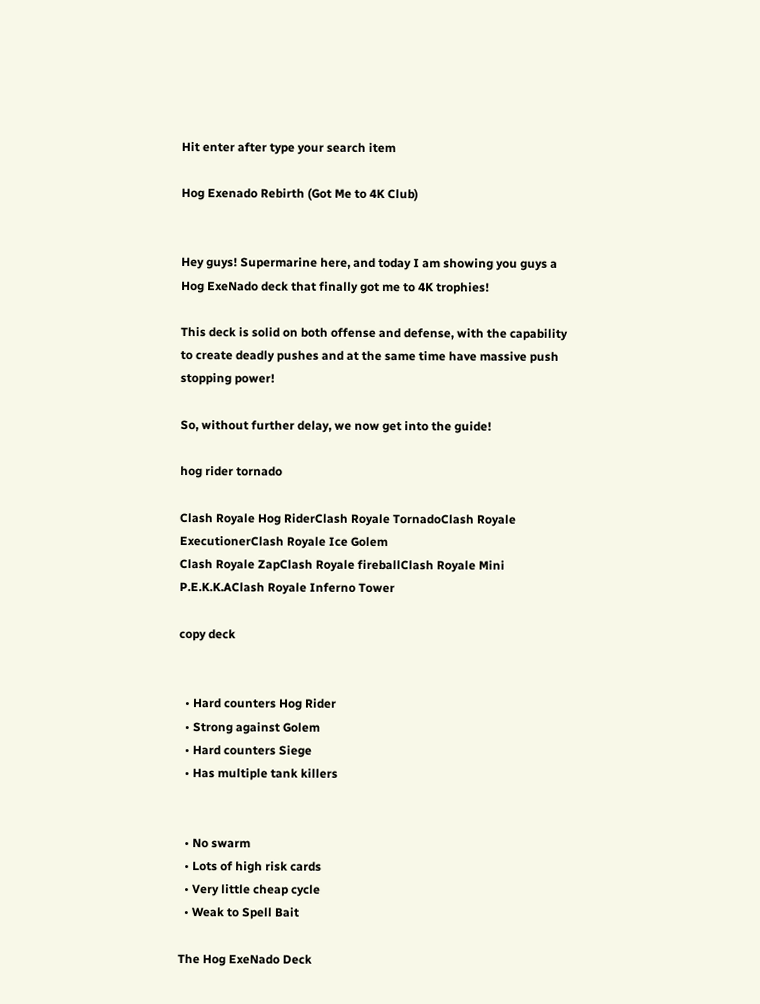Hit enter after type your search item

Hog Exenado Rebirth (Got Me to 4K Club)


Hey guys! Supermarine here, and today I am showing you guys a Hog ExeNado deck that finally got me to 4K trophies!

This deck is solid on both offense and defense, with the capability to create deadly pushes and at the same time have massive push stopping power!

So, without further delay, we now get into the guide!

hog rider tornado

Clash Royale Hog RiderClash Royale TornadoClash Royale ExecutionerClash Royale Ice Golem
Clash Royale ZapClash Royale fireballClash Royale Mini P.E.K.K.AClash Royale Inferno Tower

copy deck


  • Hard counters Hog Rider
  • Strong against Golem
  • Hard counters Siege
  • Has multiple tank killers


  • No swarm
  • Lots of high risk cards
  • Very little cheap cycle
  • Weak to Spell Bait

The Hog ExeNado Deck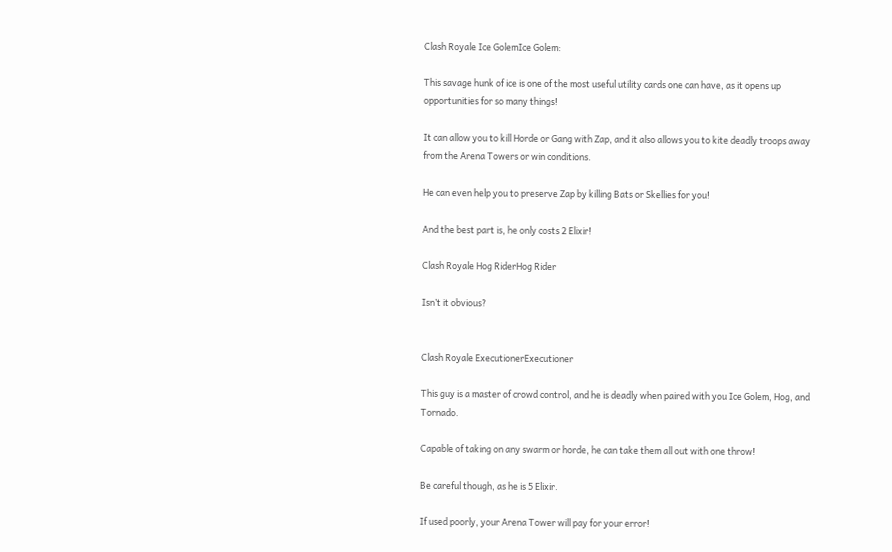Clash Royale Ice GolemIce Golem:

This savage hunk of ice is one of the most useful utility cards one can have, as it opens up opportunities for so many things!

It can allow you to kill Horde or Gang with Zap, and it also allows you to kite deadly troops away from the Arena Towers or win conditions.

He can even help you to preserve Zap by killing Bats or Skellies for you!

And the best part is, he only costs 2 Elixir!

Clash Royale Hog RiderHog Rider

Isn’t it obvious?


Clash Royale ExecutionerExecutioner

This guy is a master of crowd control, and he is deadly when paired with you Ice Golem, Hog, and Tornado.

Capable of taking on any swarm or horde, he can take them all out with one throw!

Be careful though, as he is 5 Elixir.

If used poorly, your Arena Tower will pay for your error!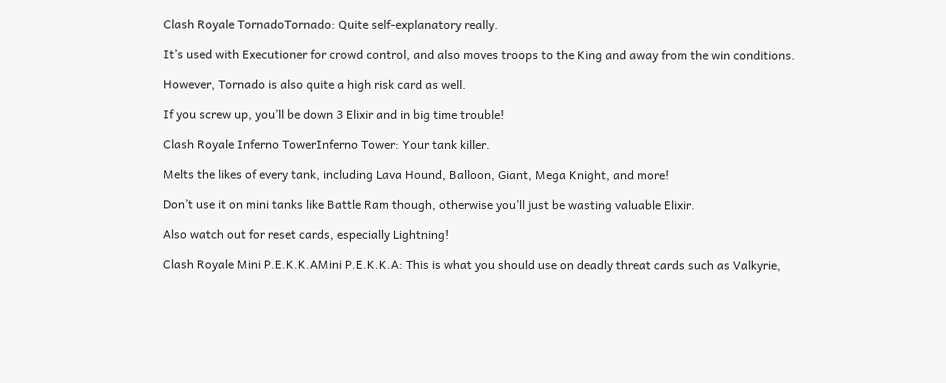Clash Royale TornadoTornado: Quite self-explanatory really.

It’s used with Executioner for crowd control, and also moves troops to the King and away from the win conditions.

However, Tornado is also quite a high risk card as well.

If you screw up, you’ll be down 3 Elixir and in big time trouble!

Clash Royale Inferno TowerInferno Tower: Your tank killer.

Melts the likes of every tank, including Lava Hound, Balloon, Giant, Mega Knight, and more!

Don’t use it on mini tanks like Battle Ram though, otherwise you’ll just be wasting valuable Elixir.

Also watch out for reset cards, especially Lightning!

Clash Royale Mini P.E.K.K.AMini P.E.K.K.A: This is what you should use on deadly threat cards such as Valkyrie,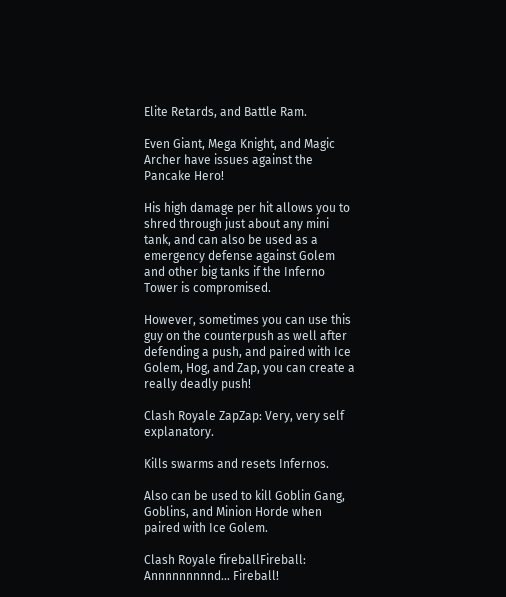Elite Retards, and Battle Ram.

Even Giant, Mega Knight, and Magic Archer have issues against the Pancake Hero!

His high damage per hit allows you to shred through just about any mini tank, and can also be used as a emergency defense against Golem and other big tanks if the Inferno Tower is compromised.

However, sometimes you can use this guy on the counterpush as well after defending a push, and paired with Ice Golem, Hog, and Zap, you can create a really deadly push!

Clash Royale ZapZap: Very, very self explanatory.

Kills swarms and resets Infernos.

Also can be used to kill Goblin Gang, Goblins, and Minion Horde when paired with Ice Golem.

Clash Royale fireballFireball: Annnnnnnnnd… Fireball!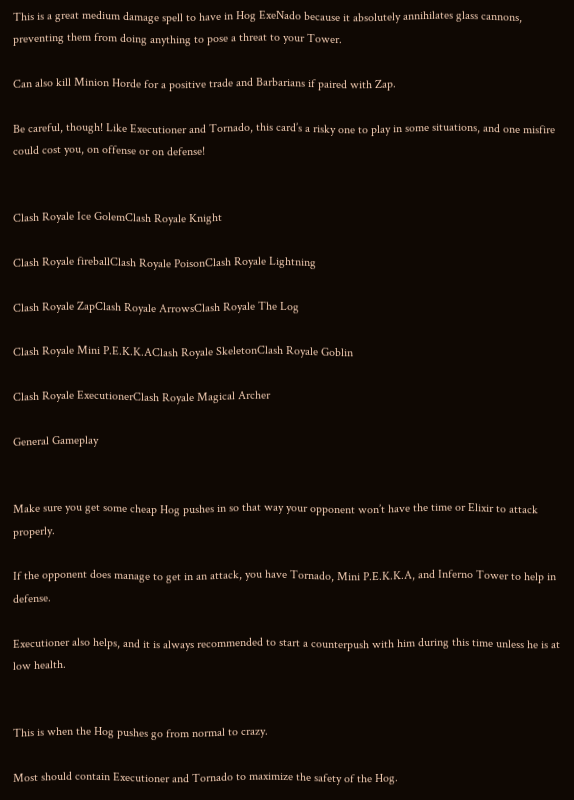This is a great medium damage spell to have in Hog ExeNado because it absolutely annihilates glass cannons, preventing them from doing anything to pose a threat to your Tower.

Can also kill Minion Horde for a positive trade and Barbarians if paired with Zap.

Be careful, though! Like Executioner and Tornado, this card’s a risky one to play in some situations, and one misfire could cost you, on offense or on defense!


Clash Royale Ice GolemClash Royale Knight

Clash Royale fireballClash Royale PoisonClash Royale Lightning

Clash Royale ZapClash Royale ArrowsClash Royale The Log

Clash Royale Mini P.E.K.K.AClash Royale SkeletonClash Royale Goblin

Clash Royale ExecutionerClash Royale Magical Archer

General Gameplay


Make sure you get some cheap Hog pushes in so that way your opponent won’t have the time or Elixir to attack properly.

If the opponent does manage to get in an attack, you have Tornado, Mini P.E.K.K.A, and Inferno Tower to help in defense.

Executioner also helps, and it is always recommended to start a counterpush with him during this time unless he is at low health.


This is when the Hog pushes go from normal to crazy.

Most should contain Executioner and Tornado to maximize the safety of the Hog.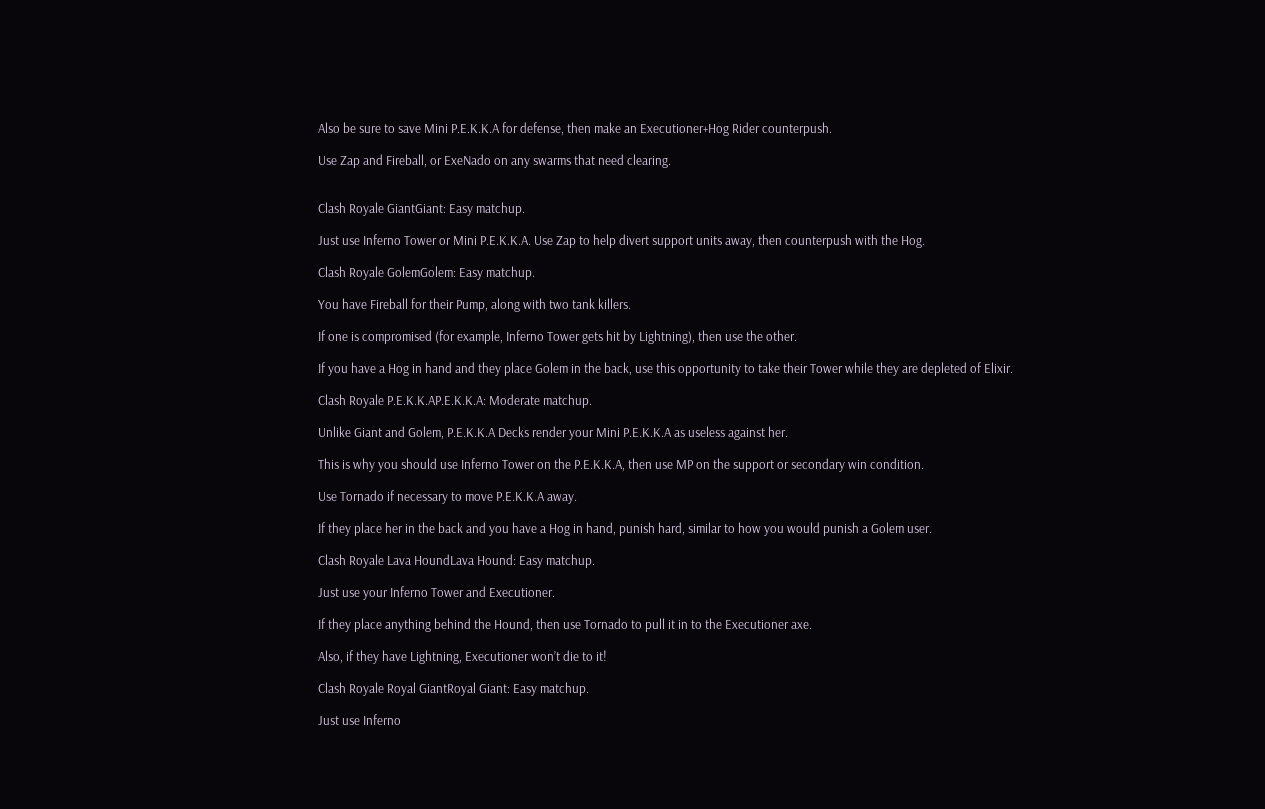Also be sure to save Mini P.E.K.K.A for defense, then make an Executioner+Hog Rider counterpush.

Use Zap and Fireball, or ExeNado on any swarms that need clearing.


Clash Royale GiantGiant: Easy matchup.

Just use Inferno Tower or Mini P.E.K.K.A. Use Zap to help divert support units away, then counterpush with the Hog.

Clash Royale GolemGolem: Easy matchup.

You have Fireball for their Pump, along with two tank killers.

If one is compromised (for example, Inferno Tower gets hit by Lightning), then use the other.

If you have a Hog in hand and they place Golem in the back, use this opportunity to take their Tower while they are depleted of Elixir.

Clash Royale P.E.K.K.AP.E.K.K.A: Moderate matchup.

Unlike Giant and Golem, P.E.K.K.A Decks render your Mini P.E.K.K.A as useless against her.

This is why you should use Inferno Tower on the P.E.K.K.A, then use MP on the support or secondary win condition.

Use Tornado if necessary to move P.E.K.K.A away.

If they place her in the back and you have a Hog in hand, punish hard, similar to how you would punish a Golem user.

Clash Royale Lava HoundLava Hound: Easy matchup.

Just use your Inferno Tower and Executioner.

If they place anything behind the Hound, then use Tornado to pull it in to the Executioner axe.

Also, if they have Lightning, Executioner won’t die to it!

Clash Royale Royal GiantRoyal Giant: Easy matchup.

Just use Inferno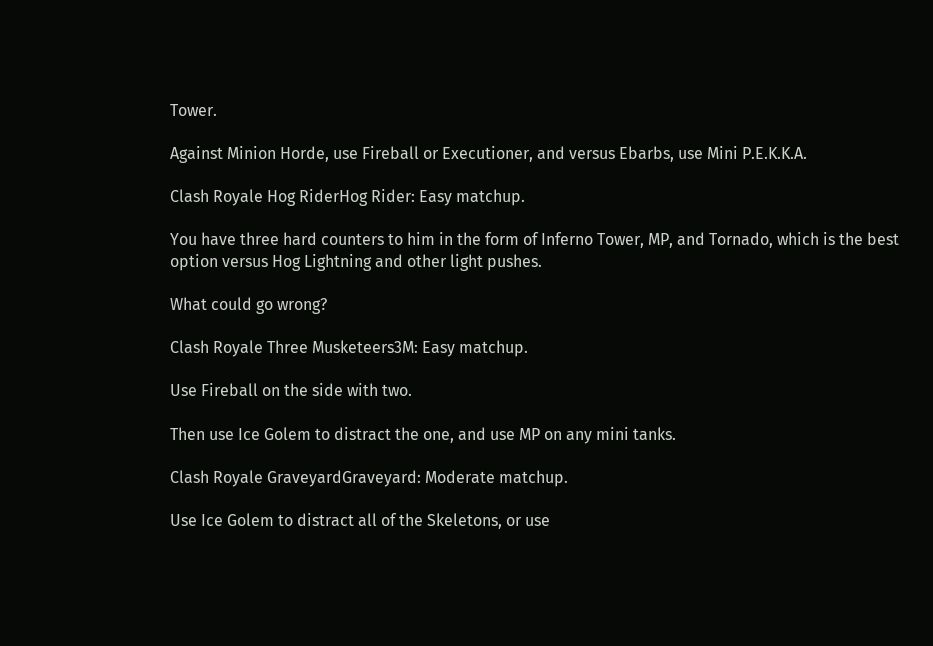Tower.

Against Minion Horde, use Fireball or Executioner, and versus Ebarbs, use Mini P.E.K.K.A.

Clash Royale Hog RiderHog Rider: Easy matchup.

You have three hard counters to him in the form of Inferno Tower, MP, and Tornado, which is the best option versus Hog Lightning and other light pushes.

What could go wrong?

Clash Royale Three Musketeers3M: Easy matchup.

Use Fireball on the side with two.

Then use Ice Golem to distract the one, and use MP on any mini tanks.

Clash Royale GraveyardGraveyard: Moderate matchup.

Use Ice Golem to distract all of the Skeletons, or use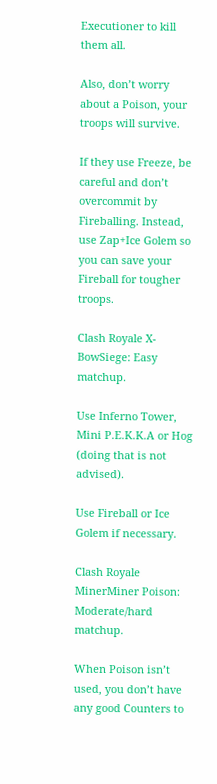Executioner to kill them all.

Also, don’t worry about a Poison, your troops will survive.

If they use Freeze, be careful and don’t overcommit by Fireballing. Instead, use Zap+Ice Golem so you can save your Fireball for tougher troops.

Clash Royale X-BowSiege: Easy matchup.

Use Inferno Tower, Mini P.E.K.K.A or Hog (doing that is not advised).

Use Fireball or Ice Golem if necessary.

Clash Royale MinerMiner Poison: Moderate/hard matchup.

When Poison isn’t used, you don’t have any good Counters to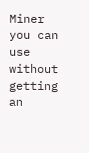Miner you can use without getting an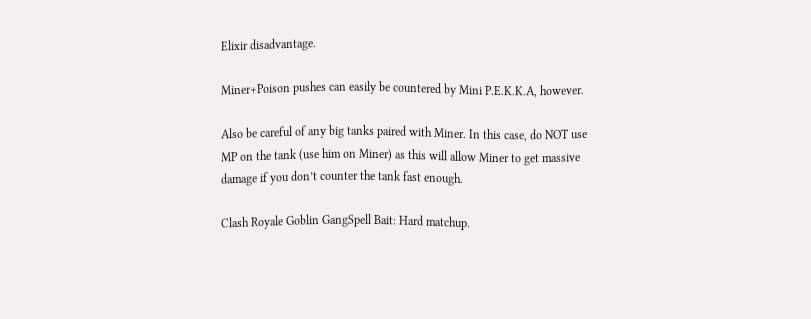Elixir disadvantage.

Miner+Poison pushes can easily be countered by Mini P.E.K.K.A, however.

Also be careful of any big tanks paired with Miner. In this case, do NOT use MP on the tank (use him on Miner) as this will allow Miner to get massive damage if you don’t counter the tank fast enough.

Clash Royale Goblin GangSpell Bait: Hard matchup.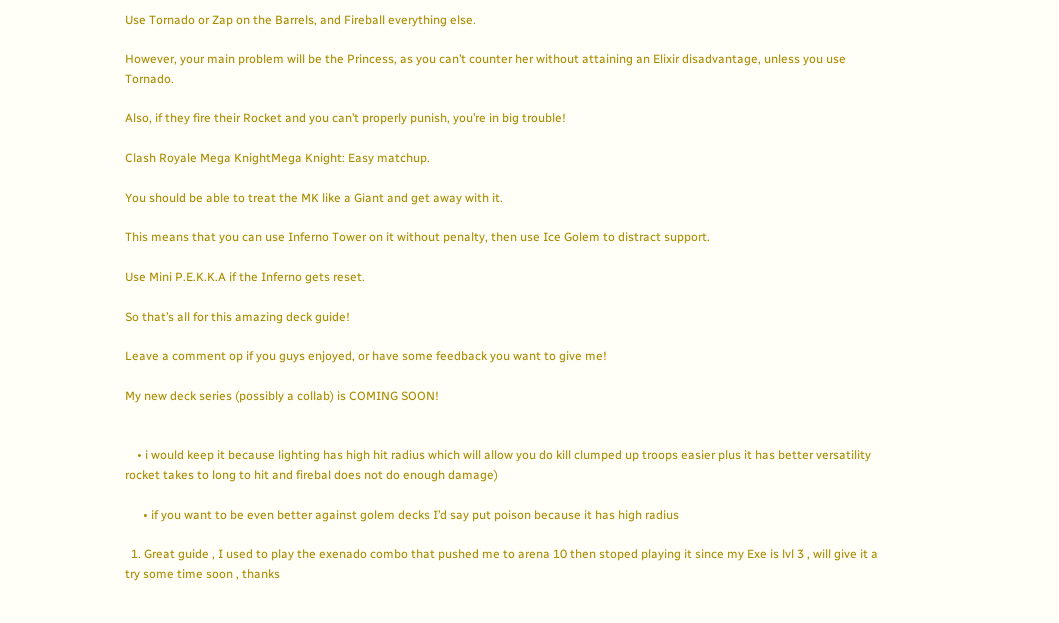Use Tornado or Zap on the Barrels, and Fireball everything else.

However, your main problem will be the Princess, as you can’t counter her without attaining an Elixir disadvantage, unless you use Tornado.

Also, if they fire their Rocket and you can’t properly punish, you’re in big trouble!

Clash Royale Mega KnightMega Knight: Easy matchup.

You should be able to treat the MK like a Giant and get away with it.

This means that you can use Inferno Tower on it without penalty, then use Ice Golem to distract support.

Use Mini P.E.K.K.A if the Inferno gets reset.

So that’s all for this amazing deck guide!

Leave a comment op if you guys enjoyed, or have some feedback you want to give me!

My new deck series (possibly a collab) is COMING SOON!


    • i would keep it because lighting has high hit radius which will allow you do kill clumped up troops easier plus it has better versatility rocket takes to long to hit and firebal does not do enough damage)

      • if you want to be even better against golem decks I’d say put poison because it has high radius

  1. Great guide , I used to play the exenado combo that pushed me to arena 10 then stoped playing it since my Exe is lvl 3 , will give it a try some time soon , thanks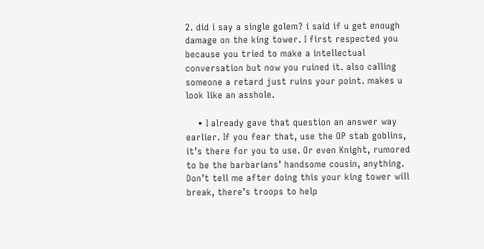2. did i say a single golem? i said if u get enough damage on the king tower. I first respected you because you tried to make a intellectual conversation but now you ruined it. also calling someone a retard just ruins your point. makes u look like an asshole.

    • I already gave that question an answer way earlier. If you fear that, use the OP stab goblins, it’s there for you to use. Or even Knight, rumored to be the barbarians’ handsome cousin, anything. Don’t tell me after doing this your king tower will break, there’s troops to help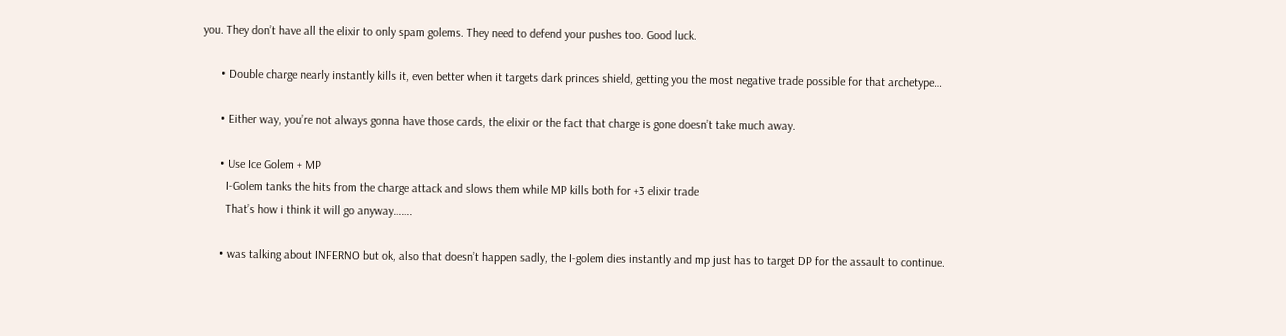you. They don’t have all the elixir to only spam golems. They need to defend your pushes too. Good luck.

      • Double charge nearly instantly kills it, even better when it targets dark princes shield, getting you the most negative trade possible for that archetype…

      • Either way, you’re not always gonna have those cards, the elixir or the fact that charge is gone doesn’t take much away.

      • Use Ice Golem + MP
        I-Golem tanks the hits from the charge attack and slows them while MP kills both for +3 elixir trade
        That’s how i think it will go anyway…….

      • was talking about INFERNO but ok, also that doesn’t happen sadly, the I-golem dies instantly and mp just has to target DP for the assault to continue.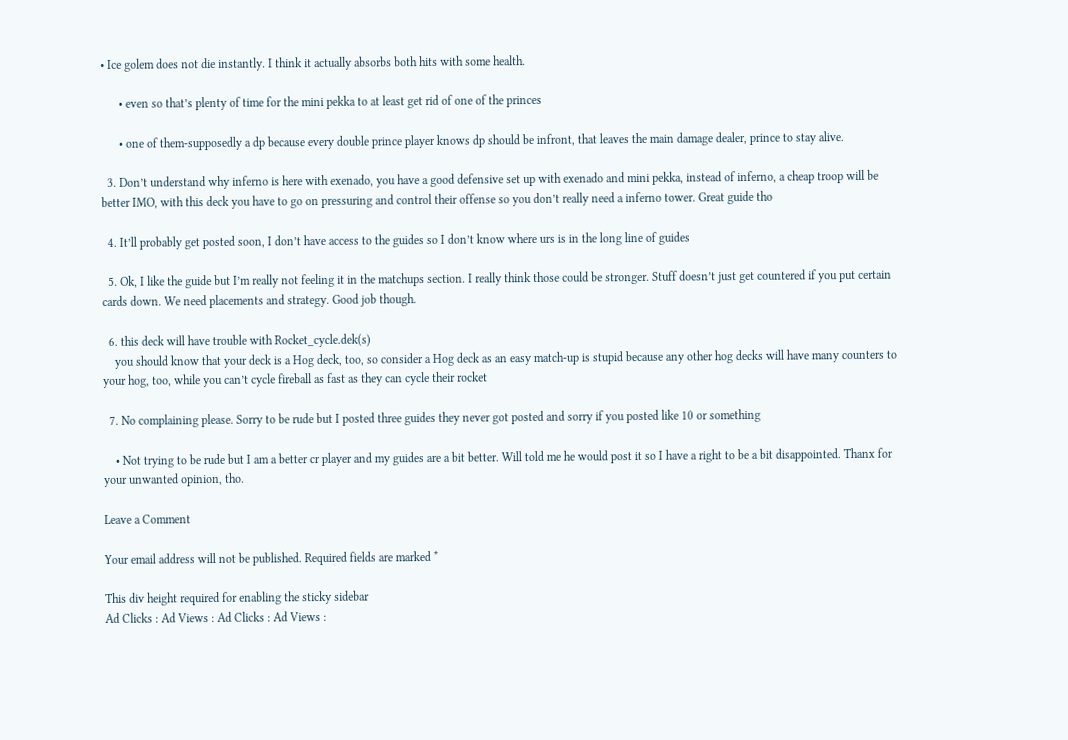• Ice golem does not die instantly. I think it actually absorbs both hits with some health.

      • even so that’s plenty of time for the mini pekka to at least get rid of one of the princes

      • one of them-supposedly a dp because every double prince player knows dp should be infront, that leaves the main damage dealer, prince to stay alive.

  3. Don’t understand why inferno is here with exenado, you have a good defensive set up with exenado and mini pekka, instead of inferno, a cheap troop will be better IMO, with this deck you have to go on pressuring and control their offense so you don’t really need a inferno tower. Great guide tho

  4. It’ll probably get posted soon, I don’t have access to the guides so I don’t know where urs is in the long line of guides

  5. Ok, I like the guide but I’m really not feeling it in the matchups section. I really think those could be stronger. Stuff doesn’t just get countered if you put certain cards down. We need placements and strategy. Good job though.

  6. this deck will have trouble with Rocket_cycle.dek(s)
    you should know that your deck is a Hog deck, too, so consider a Hog deck as an easy match-up is stupid because any other hog decks will have many counters to your hog, too, while you can’t cycle fireball as fast as they can cycle their rocket

  7. No complaining please. Sorry to be rude but I posted three guides they never got posted and sorry if you posted like 10 or something

    • Not trying to be rude but I am a better cr player and my guides are a bit better. Will told me he would post it so I have a right to be a bit disappointed. Thanx for your unwanted opinion, tho.

Leave a Comment

Your email address will not be published. Required fields are marked *

This div height required for enabling the sticky sidebar
Ad Clicks : Ad Views : Ad Clicks : Ad Views :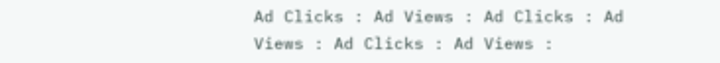Ad Clicks : Ad Views : Ad Clicks : Ad Views : Ad Clicks : Ad Views :